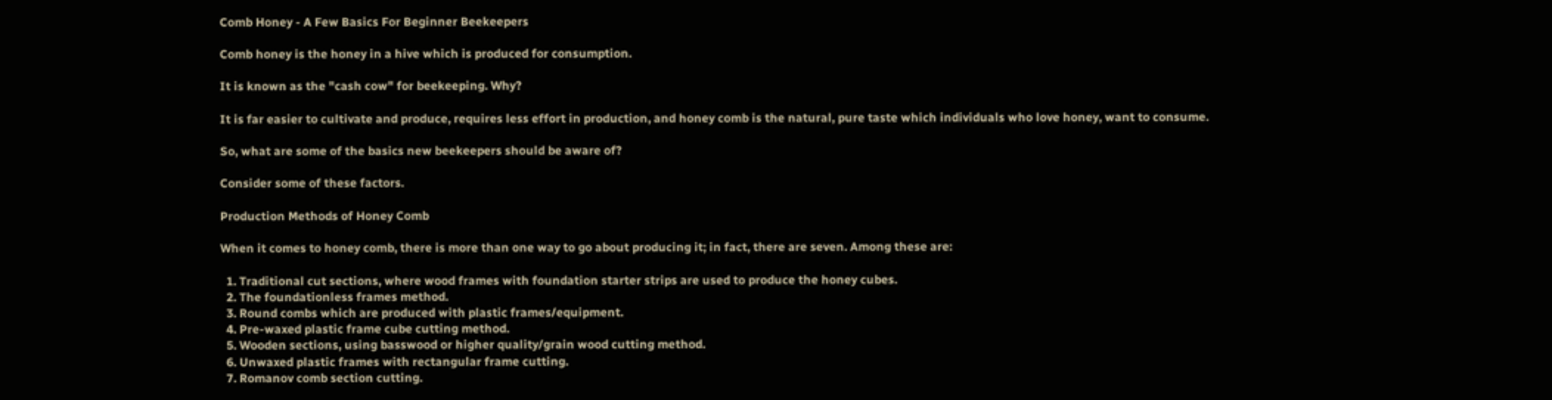Comb Honey - A Few Basics For Beginner Beekeepers

Comb honey is the honey in a hive which is produced for consumption.

It is known as the "cash cow" for beekeeping. Why?

It is far easier to cultivate and produce, requires less effort in production, and honey comb is the natural, pure taste which individuals who love honey, want to consume.

So, what are some of the basics new beekeepers should be aware of?

Consider some of these factors.

Production Methods of Honey Comb

When it comes to honey comb, there is more than one way to go about producing it; in fact, there are seven. Among these are:

  1. Traditional cut sections, where wood frames with foundation starter strips are used to produce the honey cubes.
  2. The foundationless frames method.
  3. Round combs which are produced with plastic frames/equipment.
  4. Pre-waxed plastic frame cube cutting method.
  5. Wooden sections, using basswood or higher quality/grain wood cutting method.
  6. Unwaxed plastic frames with rectangular frame cutting.
  7. Romanov comb section cutting.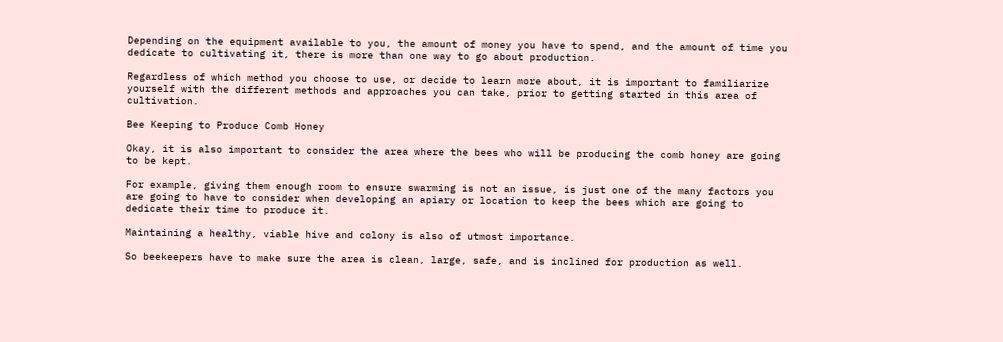Depending on the equipment available to you, the amount of money you have to spend, and the amount of time you dedicate to cultivating it, there is more than one way to go about production.

Regardless of which method you choose to use, or decide to learn more about, it is important to familiarize yourself with the different methods and approaches you can take, prior to getting started in this area of cultivation.

Bee Keeping to Produce Comb Honey

Okay, it is also important to consider the area where the bees who will be producing the comb honey are going to be kept.

For example, giving them enough room to ensure swarming is not an issue, is just one of the many factors you are going to have to consider when developing an apiary or location to keep the bees which are going to dedicate their time to produce it.

Maintaining a healthy, viable hive and colony is also of utmost importance.

So beekeepers have to make sure the area is clean, large, safe, and is inclined for production as well.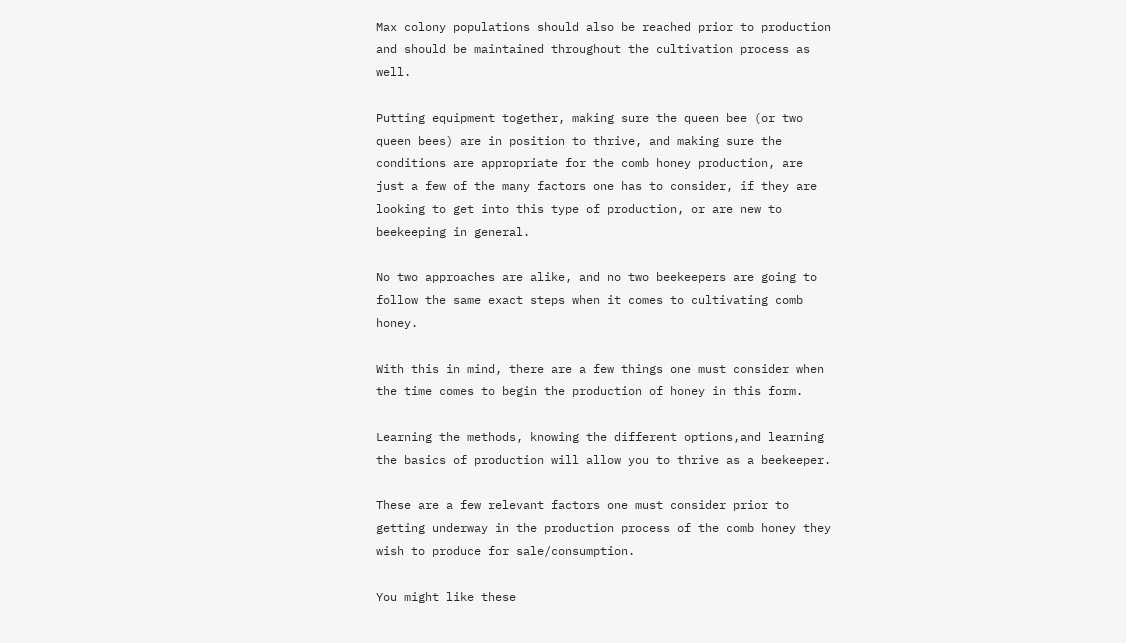Max colony populations should also be reached prior to production and should be maintained throughout the cultivation process as well.

Putting equipment together, making sure the queen bee (or two queen bees) are in position to thrive, and making sure the conditions are appropriate for the comb honey production, are just a few of the many factors one has to consider, if they are looking to get into this type of production, or are new to beekeeping in general.

No two approaches are alike, and no two beekeepers are going to follow the same exact steps when it comes to cultivating comb honey.

With this in mind, there are a few things one must consider when the time comes to begin the production of honey in this form.

Learning the methods, knowing the different options,and learning the basics of production will allow you to thrive as a beekeeper.

These are a few relevant factors one must consider prior to getting underway in the production process of the comb honey they wish to produce for sale/consumption.

You might like these